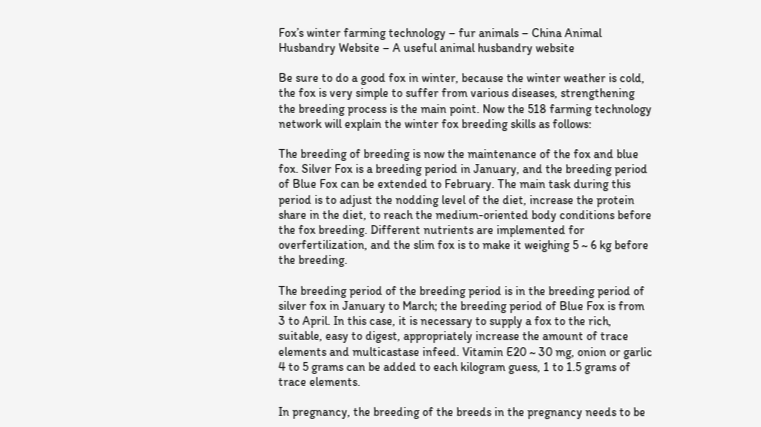Fox’s winter farming technology – fur animals – China Animal Husbandry Website – A useful animal husbandry website

Be sure to do a good fox in winter, because the winter weather is cold, the fox is very simple to suffer from various diseases, strengthening the breeding process is the main point. Now the 518 farming technology network will explain the winter fox breeding skills as follows:

The breeding of breeding is now the maintenance of the fox and blue fox. Silver Fox is a breeding period in January, and the breeding period of Blue Fox can be extended to February. The main task during this period is to adjust the nodding level of the diet, increase the protein share in the diet, to reach the medium-oriented body conditions before the fox breeding. Different nutrients are implemented for overfertilization, and the slim fox is to make it weighing 5 ~ 6 kg before the breeding.

The breeding period of the breeding period is in the breeding period of silver fox in January to March; the breeding period of Blue Fox is from 3 to April. In this case, it is necessary to supply a fox to the rich, suitable, easy to digest, appropriately increase the amount of trace elements and multicastase infeed. Vitamin E20 ~ 30 mg, onion or garlic 4 to 5 grams can be added to each kilogram guess, 1 to 1.5 grams of trace elements.

In pregnancy, the breeding of the breeds in the pregnancy needs to be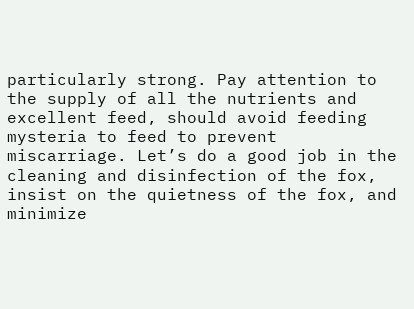particularly strong. Pay attention to the supply of all the nutrients and excellent feed, should avoid feeding mysteria to feed to prevent miscarriage. Let’s do a good job in the cleaning and disinfection of the fox, insist on the quietness of the fox, and minimize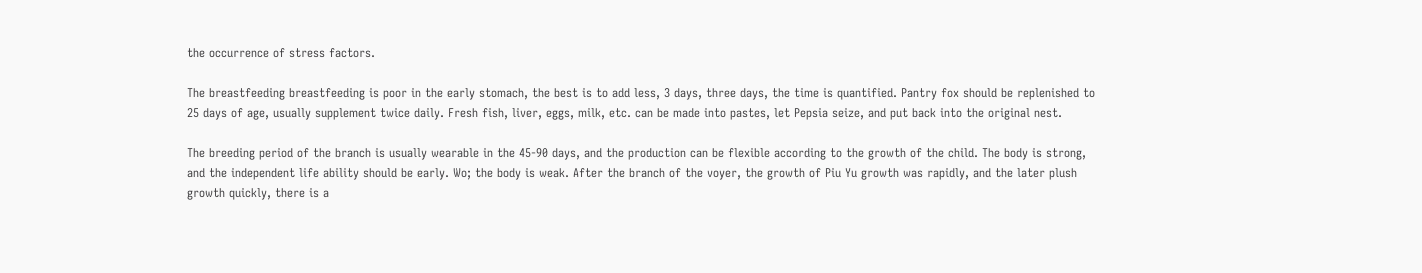the occurrence of stress factors.

The breastfeeding breastfeeding is poor in the early stomach, the best is to add less, 3 days, three days, the time is quantified. Pantry fox should be replenished to 25 days of age, usually supplement twice daily. Fresh fish, liver, eggs, milk, etc. can be made into pastes, let Pepsia seize, and put back into the original nest.

The breeding period of the branch is usually wearable in the 45-90 days, and the production can be flexible according to the growth of the child. The body is strong, and the independent life ability should be early. Wo; the body is weak. After the branch of the voyer, the growth of Piu Yu growth was rapidly, and the later plush growth quickly, there is a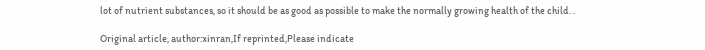lot of nutrient substances, so it should be as good as possible to make the normally growing health of the child. .

Original article, author:xinran,If reprinted,Please indicate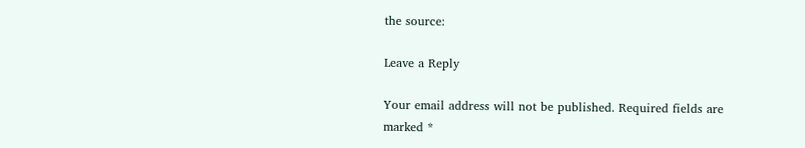the source:

Leave a Reply

Your email address will not be published. Required fields are marked *